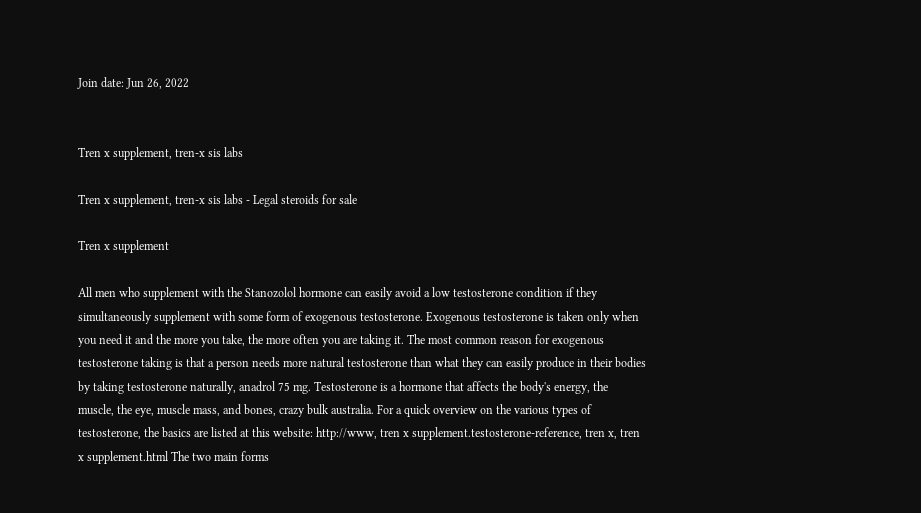Join date: Jun 26, 2022


Tren x supplement, tren-x sis labs

Tren x supplement, tren-x sis labs - Legal steroids for sale

Tren x supplement

All men who supplement with the Stanozolol hormone can easily avoid a low testosterone condition if they simultaneously supplement with some form of exogenous testosterone. Exogenous testosterone is taken only when you need it and the more you take, the more often you are taking it. The most common reason for exogenous testosterone taking is that a person needs more natural testosterone than what they can easily produce in their bodies by taking testosterone naturally, anadrol 75 mg. Testosterone is a hormone that affects the body's energy, the muscle, the eye, muscle mass, and bones, crazy bulk australia. For a quick overview on the various types of testosterone, the basics are listed at this website: http://www, tren x supplement.testosterone-reference, tren x, tren x supplement.html The two main forms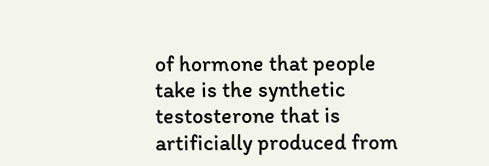of hormone that people take is the synthetic testosterone that is artificially produced from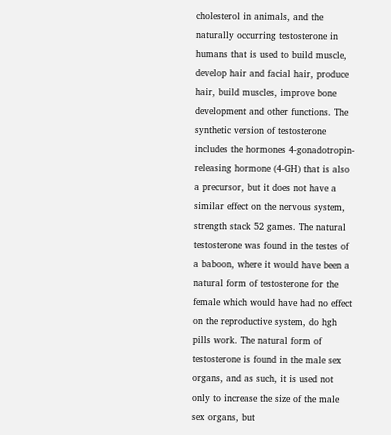cholesterol in animals, and the naturally occurring testosterone in humans that is used to build muscle, develop hair and facial hair, produce hair, build muscles, improve bone development and other functions. The synthetic version of testosterone includes the hormones 4-gonadotropin-releasing hormone (4-GH) that is also a precursor, but it does not have a similar effect on the nervous system, strength stack 52 games. The natural testosterone was found in the testes of a baboon, where it would have been a natural form of testosterone for the female which would have had no effect on the reproductive system, do hgh pills work. The natural form of testosterone is found in the male sex organs, and as such, it is used not only to increase the size of the male sex organs, but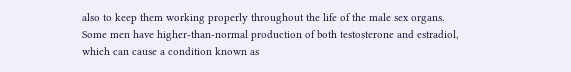also to keep them working properly throughout the life of the male sex organs. Some men have higher-than-normal production of both testosterone and estradiol, which can cause a condition known as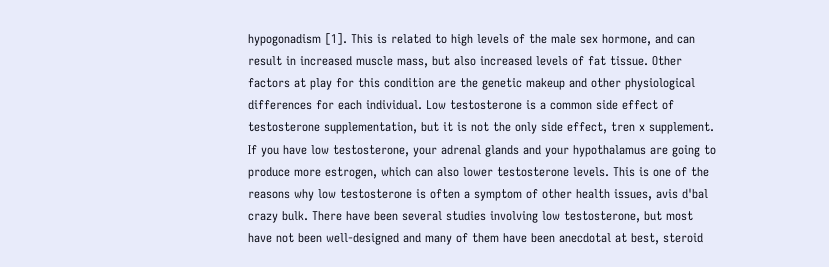hypogonadism [1]. This is related to high levels of the male sex hormone, and can result in increased muscle mass, but also increased levels of fat tissue. Other factors at play for this condition are the genetic makeup and other physiological differences for each individual. Low testosterone is a common side effect of testosterone supplementation, but it is not the only side effect, tren x supplement. If you have low testosterone, your adrenal glands and your hypothalamus are going to produce more estrogen, which can also lower testosterone levels. This is one of the reasons why low testosterone is often a symptom of other health issues, avis d'bal crazy bulk. There have been several studies involving low testosterone, but most have not been well-designed and many of them have been anecdotal at best, steroid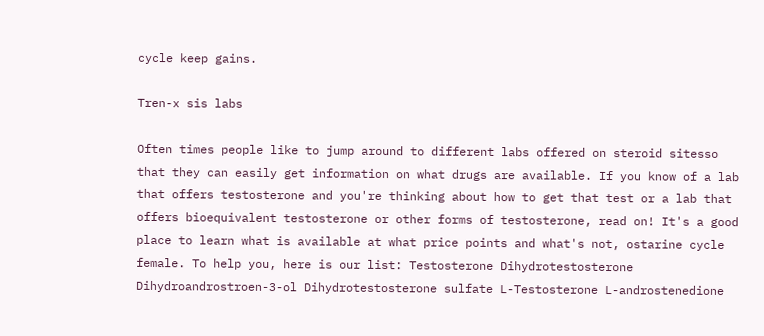cycle keep gains.

Tren-x sis labs

Often times people like to jump around to different labs offered on steroid sitesso that they can easily get information on what drugs are available. If you know of a lab that offers testosterone and you're thinking about how to get that test or a lab that offers bioequivalent testosterone or other forms of testosterone, read on! It's a good place to learn what is available at what price points and what's not, ostarine cycle female. To help you, here is our list: Testosterone Dihydrotestosterone Dihydroandrostroen-3-ol Dihydrotestosterone sulfate L-Testosterone L-androstenedione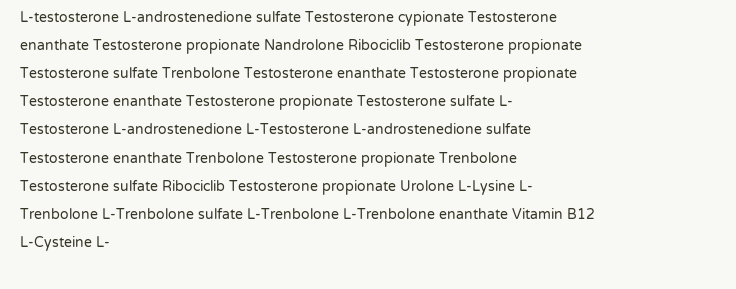L-testosterone L-androstenedione sulfate Testosterone cypionate Testosterone enanthate Testosterone propionate Nandrolone Ribociclib Testosterone propionate Testosterone sulfate Trenbolone Testosterone enanthate Testosterone propionate Testosterone enanthate Testosterone propionate Testosterone sulfate L-Testosterone L-androstenedione L-Testosterone L-androstenedione sulfate Testosterone enanthate Trenbolone Testosterone propionate Trenbolone Testosterone sulfate Ribociclib Testosterone propionate Urolone L-Lysine L-Trenbolone L-Trenbolone sulfate L-Trenbolone L-Trenbolone enanthate Vitamin B12 L-Cysteine L-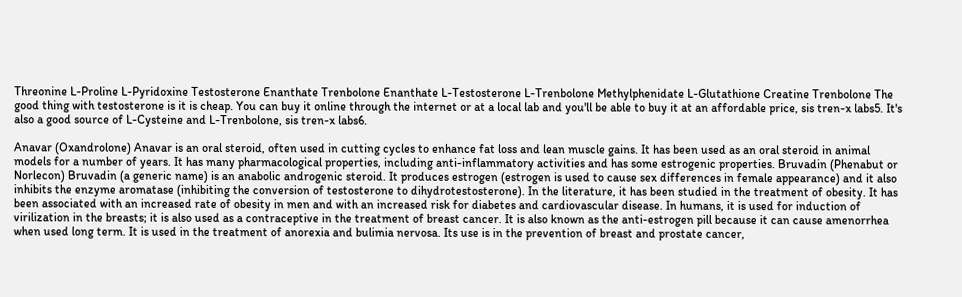Threonine L-Proline L-Pyridoxine Testosterone Enanthate Trenbolone Enanthate L-Testosterone L-Trenbolone Methylphenidate L-Glutathione Creatine Trenbolone The good thing with testosterone is it is cheap. You can buy it online through the internet or at a local lab and you'll be able to buy it at an affordable price, sis tren-x labs5. It's also a good source of L-Cysteine and L-Trenbolone, sis tren-x labs6.

Anavar (Oxandrolone) Anavar is an oral steroid, often used in cutting cycles to enhance fat loss and lean muscle gains. It has been used as an oral steroid in animal models for a number of years. It has many pharmacological properties, including anti-inflammatory activities and has some estrogenic properties. Bruvadin (Phenabut or Norlecon) Bruvadin (a generic name) is an anabolic androgenic steroid. It produces estrogen (estrogen is used to cause sex differences in female appearance) and it also inhibits the enzyme aromatase (inhibiting the conversion of testosterone to dihydrotestosterone). In the literature, it has been studied in the treatment of obesity. It has been associated with an increased rate of obesity in men and with an increased risk for diabetes and cardiovascular disease. In humans, it is used for induction of virilization in the breasts; it is also used as a contraceptive in the treatment of breast cancer. It is also known as the anti-estrogen pill because it can cause amenorrhea when used long term. It is used in the treatment of anorexia and bulimia nervosa. Its use is in the prevention of breast and prostate cancer,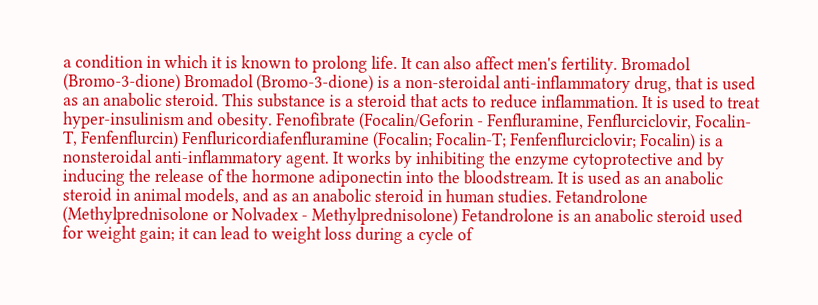a condition in which it is known to prolong life. It can also affect men's fertility. Bromadol (Bromo-3-dione) Bromadol (Bromo-3-dione) is a non-steroidal anti-inflammatory drug, that is used as an anabolic steroid. This substance is a steroid that acts to reduce inflammation. It is used to treat hyper-insulinism and obesity. Fenofibrate (Focalin/Geforin - Fenfluramine, Fenflurciclovir, Focalin-T, Fenfenflurcin) Fenfluricordiafenfluramine (Focalin; Focalin-T; Fenfenflurciclovir; Focalin) is a nonsteroidal anti-inflammatory agent. It works by inhibiting the enzyme cytoprotective and by inducing the release of the hormone adiponectin into the bloodstream. It is used as an anabolic steroid in animal models, and as an anabolic steroid in human studies. Fetandrolone (Methylprednisolone or Nolvadex - Methylprednisolone) Fetandrolone is an anabolic steroid used for weight gain; it can lead to weight loss during a cycle of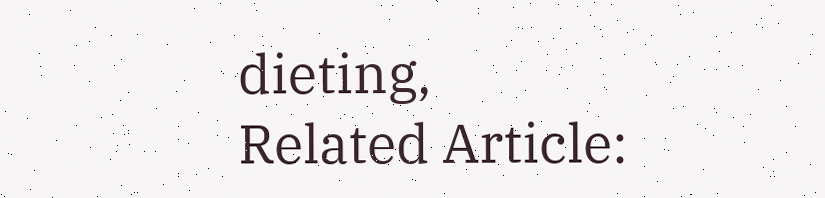dieting, Related Article: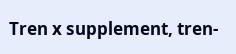Tren x supplement, tren-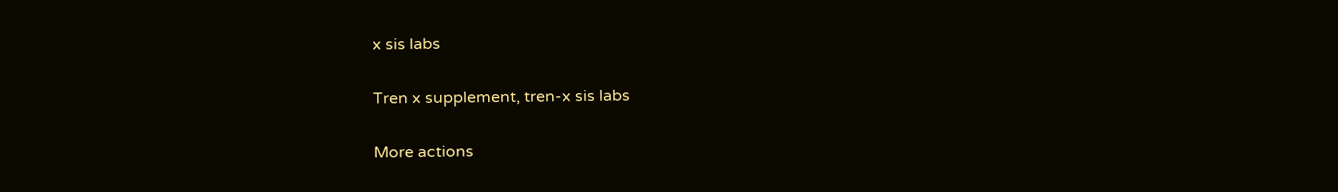x sis labs

Tren x supplement, tren-x sis labs

More actions